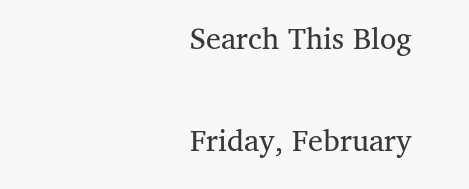Search This Blog

Friday, February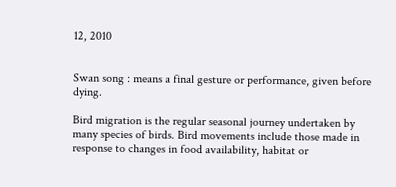12, 2010


Swan song : means a final gesture or performance, given before dying.

Bird migration is the regular seasonal journey undertaken by many species of birds. Bird movements include those made in response to changes in food availability, habitat or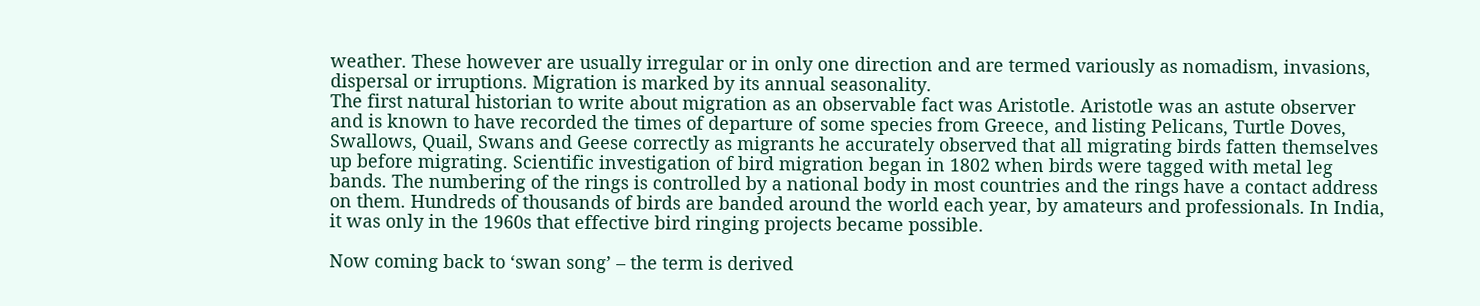weather. These however are usually irregular or in only one direction and are termed variously as nomadism, invasions, dispersal or irruptions. Migration is marked by its annual seasonality.
The first natural historian to write about migration as an observable fact was Aristotle. Aristotle was an astute observer and is known to have recorded the times of departure of some species from Greece, and listing Pelicans, Turtle Doves, Swallows, Quail, Swans and Geese correctly as migrants he accurately observed that all migrating birds fatten themselves up before migrating. Scientific investigation of bird migration began in 1802 when birds were tagged with metal leg bands. The numbering of the rings is controlled by a national body in most countries and the rings have a contact address on them. Hundreds of thousands of birds are banded around the world each year, by amateurs and professionals. In India, it was only in the 1960s that effective bird ringing projects became possible.

Now coming back to ‘swan song’ – the term is derived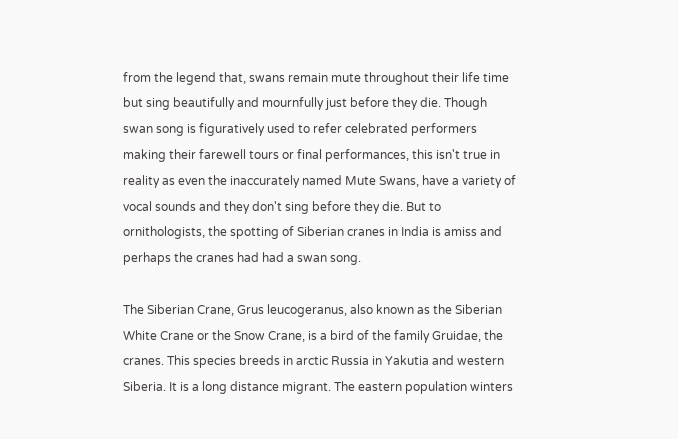from the legend that, swans remain mute throughout their life time but sing beautifully and mournfully just before they die. Though swan song is figuratively used to refer celebrated performers making their farewell tours or final performances, this isn't true in reality as even the inaccurately named Mute Swans, have a variety of vocal sounds and they don't sing before they die. But to ornithologists, the spotting of Siberian cranes in India is amiss and perhaps the cranes had had a swan song.

The Siberian Crane, Grus leucogeranus, also known as the Siberian White Crane or the Snow Crane, is a bird of the family Gruidae, the cranes. This species breeds in arctic Russia in Yakutia and western Siberia. It is a long distance migrant. The eastern population winters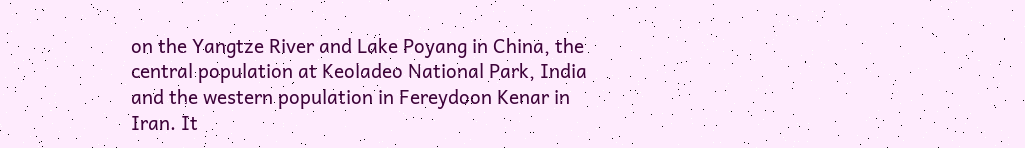on the Yangtze River and Lake Poyang in China, the central population at Keoladeo National Park, India and the western population in Fereydoon Kenar in Iran. It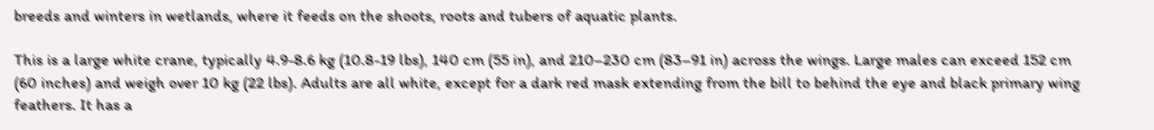breeds and winters in wetlands, where it feeds on the shoots, roots and tubers of aquatic plants.

This is a large white crane, typically 4.9-8.6 kg (10.8-19 lbs), 140 cm (55 in), and 210–230 cm (83–91 in) across the wings. Large males can exceed 152 cm (60 inches) and weigh over 10 kg (22 lbs). Adults are all white, except for a dark red mask extending from the bill to behind the eye and black primary wing feathers. It has a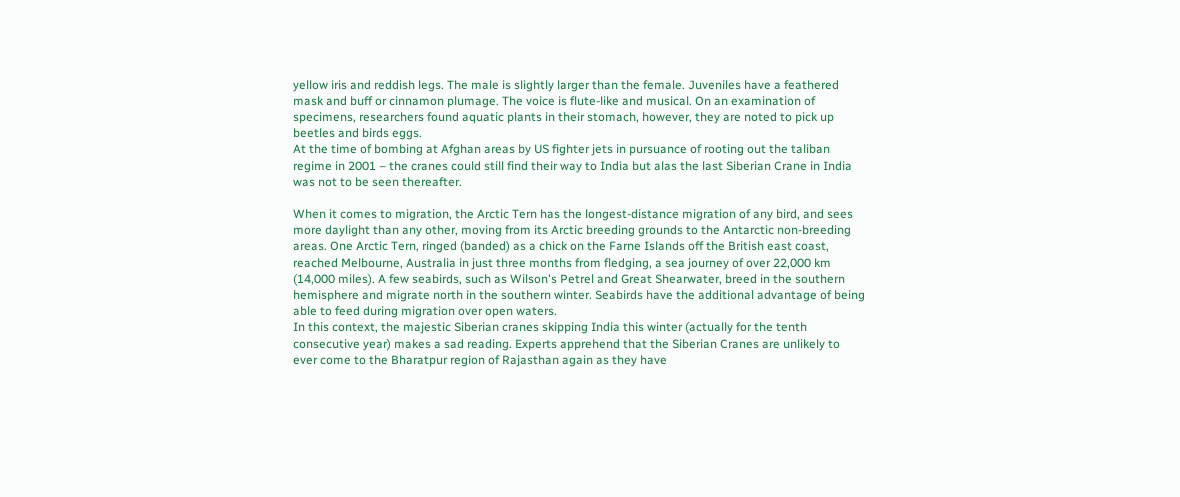yellow iris and reddish legs. The male is slightly larger than the female. Juveniles have a feathered mask and buff or cinnamon plumage. The voice is flute-like and musical. On an examination of specimens, researchers found aquatic plants in their stomach, however, they are noted to pick up beetles and birds eggs.
At the time of bombing at Afghan areas by US fighter jets in pursuance of rooting out the taliban regime in 2001 – the cranes could still find their way to India but alas the last Siberian Crane in India was not to be seen thereafter.

When it comes to migration, the Arctic Tern has the longest-distance migration of any bird, and sees more daylight than any other, moving from its Arctic breeding grounds to the Antarctic non-breeding areas. One Arctic Tern, ringed (banded) as a chick on the Farne Islands off the British east coast, reached Melbourne, Australia in just three months from fledging, a sea journey of over 22,000 km (14,000 miles). A few seabirds, such as Wilson's Petrel and Great Shearwater, breed in the southern hemisphere and migrate north in the southern winter. Seabirds have the additional advantage of being able to feed during migration over open waters.
In this context, the majestic Siberian cranes skipping India this winter (actually for the tenth consecutive year) makes a sad reading. Experts apprehend that the Siberian Cranes are unlikely to ever come to the Bharatpur region of Rajasthan again as they have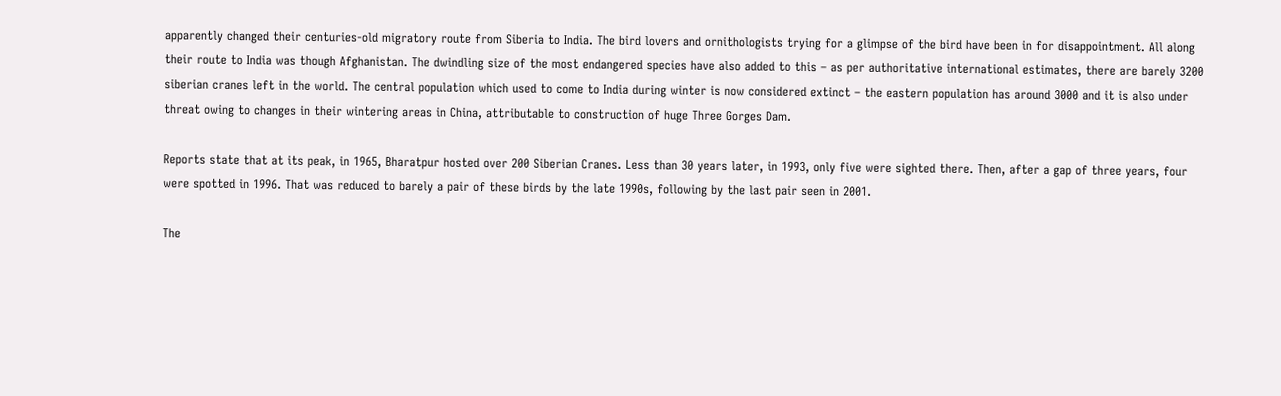apparently changed their centuries-old migratory route from Siberia to India. The bird lovers and ornithologists trying for a glimpse of the bird have been in for disappointment. All along their route to India was though Afghanistan. The dwindling size of the most endangered species have also added to this – as per authoritative international estimates, there are barely 3200 siberian cranes left in the world. The central population which used to come to India during winter is now considered extinct – the eastern population has around 3000 and it is also under threat owing to changes in their wintering areas in China, attributable to construction of huge Three Gorges Dam.

Reports state that at its peak, in 1965, Bharatpur hosted over 200 Siberian Cranes. Less than 30 years later, in 1993, only five were sighted there. Then, after a gap of three years, four were spotted in 1996. That was reduced to barely a pair of these birds by the late 1990s, following by the last pair seen in 2001.

The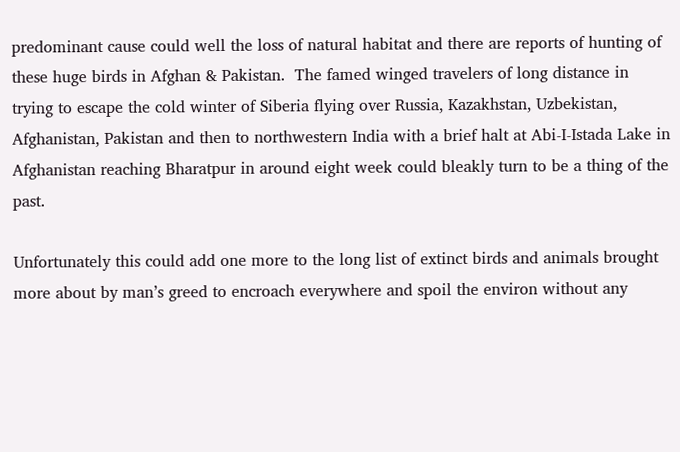predominant cause could well the loss of natural habitat and there are reports of hunting of these huge birds in Afghan & Pakistan.  The famed winged travelers of long distance in trying to escape the cold winter of Siberia flying over Russia, Kazakhstan, Uzbekistan, Afghanistan, Pakistan and then to northwestern India with a brief halt at Abi-I-Istada Lake in Afghanistan reaching Bharatpur in around eight week could bleakly turn to be a thing of the past.

Unfortunately this could add one more to the long list of extinct birds and animals brought more about by man’s greed to encroach everywhere and spoil the environ without any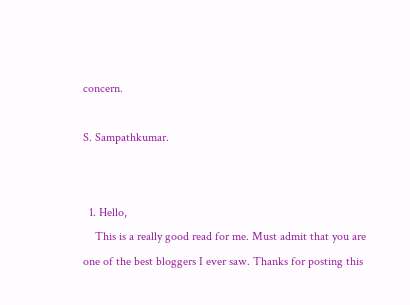concern.

S. Sampathkumar.


  1. Hello,
    This is a really good read for me. Must admit that you are one of the best bloggers I ever saw. Thanks for posting this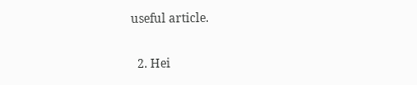useful article.

  2. Hei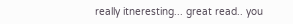really itneresting... great read.. you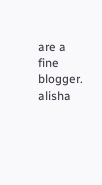are a fine blogger. alisha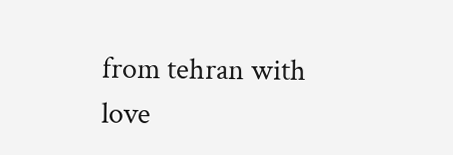from tehran with love